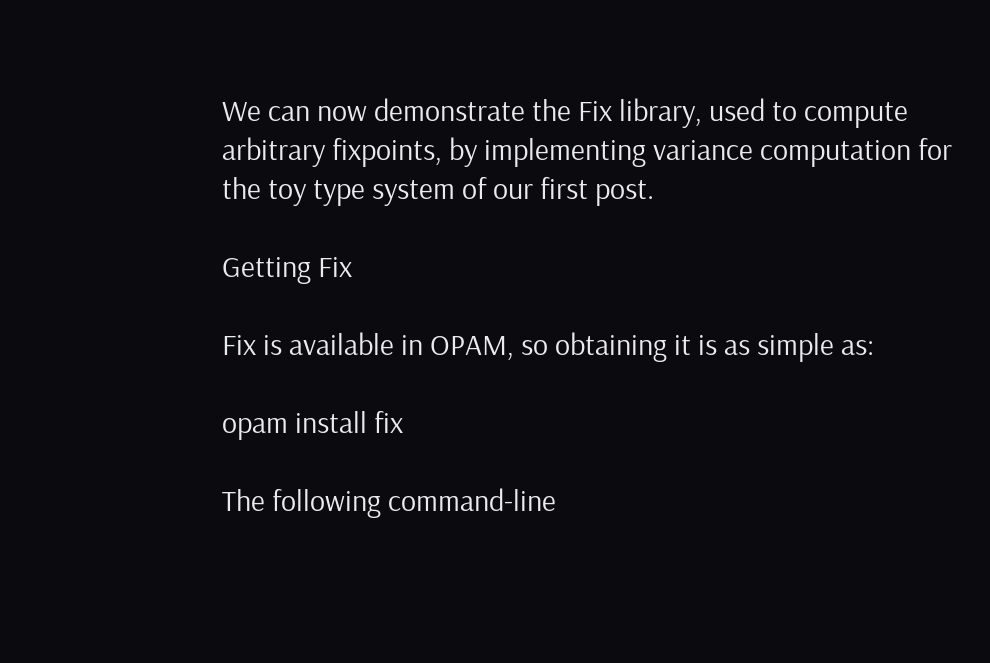We can now demonstrate the Fix library, used to compute arbitrary fixpoints, by implementing variance computation for the toy type system of our first post.

Getting Fix

Fix is available in OPAM, so obtaining it is as simple as:

opam install fix

The following command-line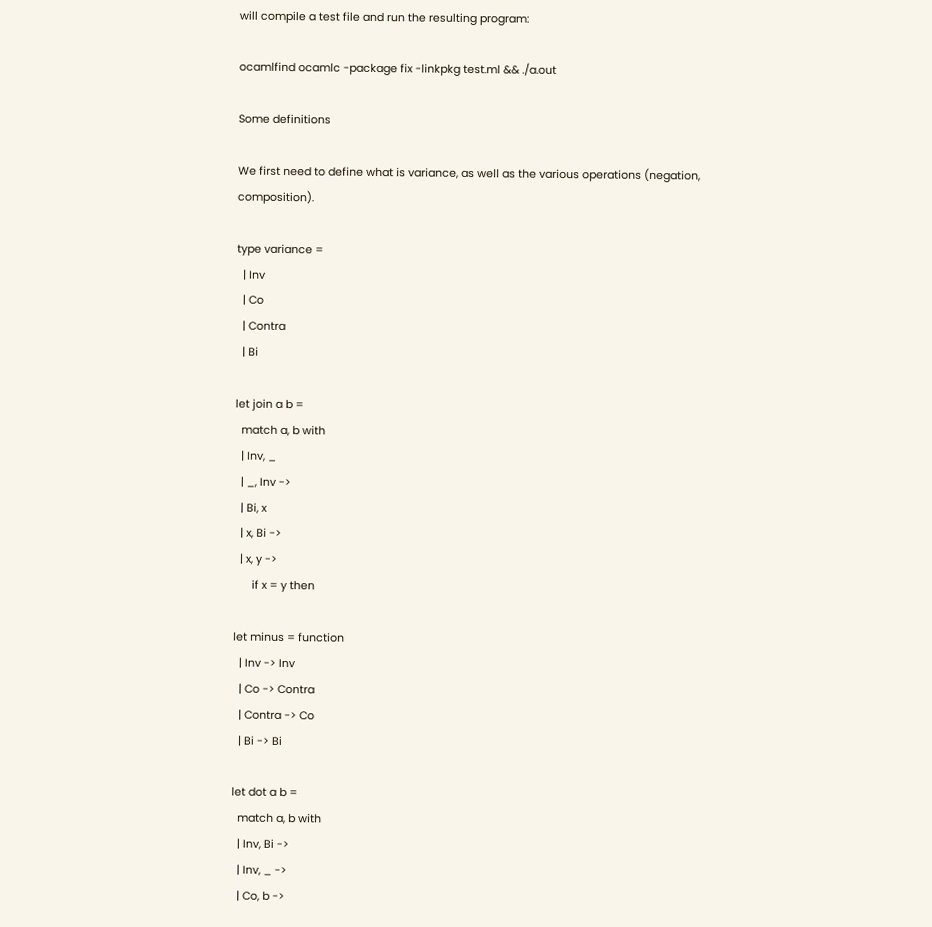will compile a test file and run the resulting program:

ocamlfind ocamlc -package fix -linkpkg test.ml && ./a.out

Some definitions

We first need to define what is variance, as well as the various operations (negation, composition).

type variance =
  | Inv
  | Co
  | Contra
  | Bi

let join a b =
  match a, b with
  | Inv, _
  | _, Inv ->
  | Bi, x
  | x, Bi ->
  | x, y ->
      if x = y then

let minus = function
  | Inv -> Inv
  | Co -> Contra
  | Contra -> Co
  | Bi -> Bi

let dot a b =
  match a, b with
  | Inv, Bi ->
  | Inv, _ ->
  | Co, b ->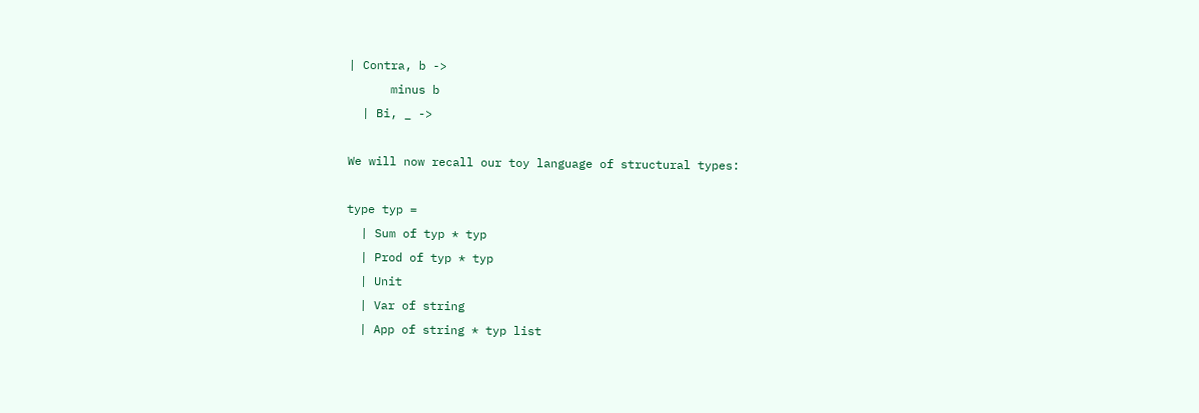| Contra, b ->
      minus b
  | Bi, _ ->

We will now recall our toy language of structural types:

type typ =
  | Sum of typ * typ
  | Prod of typ * typ
  | Unit
  | Var of string
  | App of string * typ list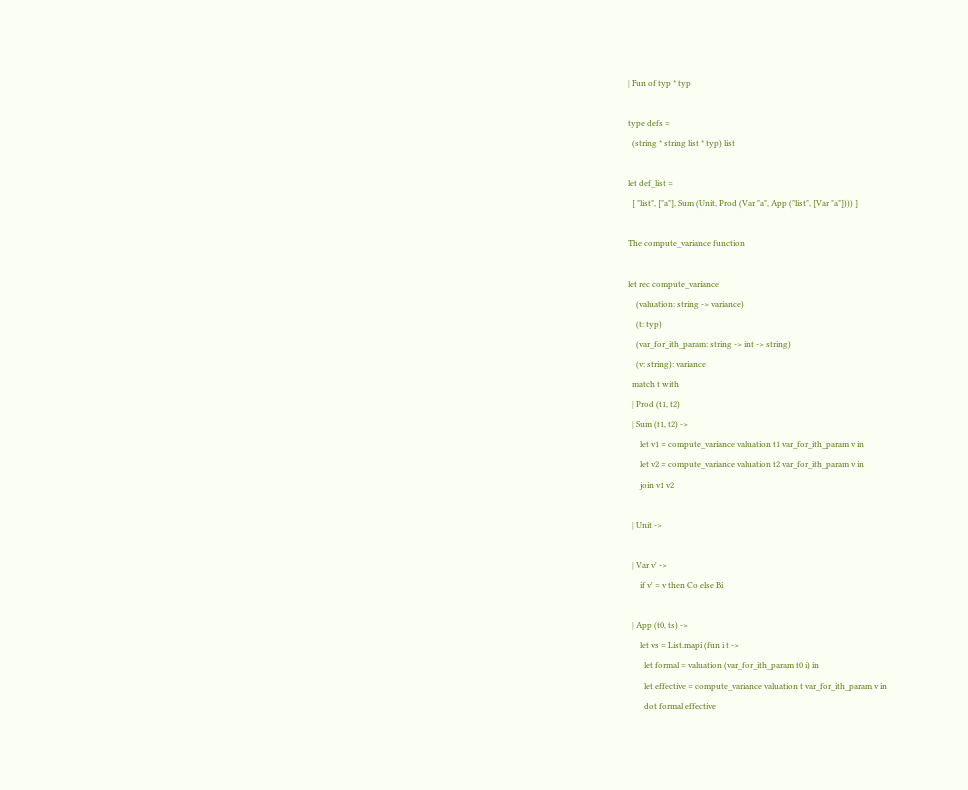| Fun of typ * typ

type defs =
  (string * string list * typ) list

let def_list =
  [ "list", ["a"], Sum (Unit, Prod (Var "a", App ("list", [Var "a"]))) ]

The compute_variance function

let rec compute_variance
    (valuation: string -> variance)
    (t: typ)
    (var_for_ith_param: string -> int -> string)
    (v: string): variance
  match t with
  | Prod (t1, t2)
  | Sum (t1, t2) ->
      let v1 = compute_variance valuation t1 var_for_ith_param v in
      let v2 = compute_variance valuation t2 var_for_ith_param v in
      join v1 v2

  | Unit ->

  | Var v' ->
      if v' = v then Co else Bi

  | App (t0, ts) ->
      let vs = List.mapi (fun i t ->
        let formal = valuation (var_for_ith_param t0 i) in
        let effective = compute_variance valuation t var_for_ith_param v in
        dot formal effective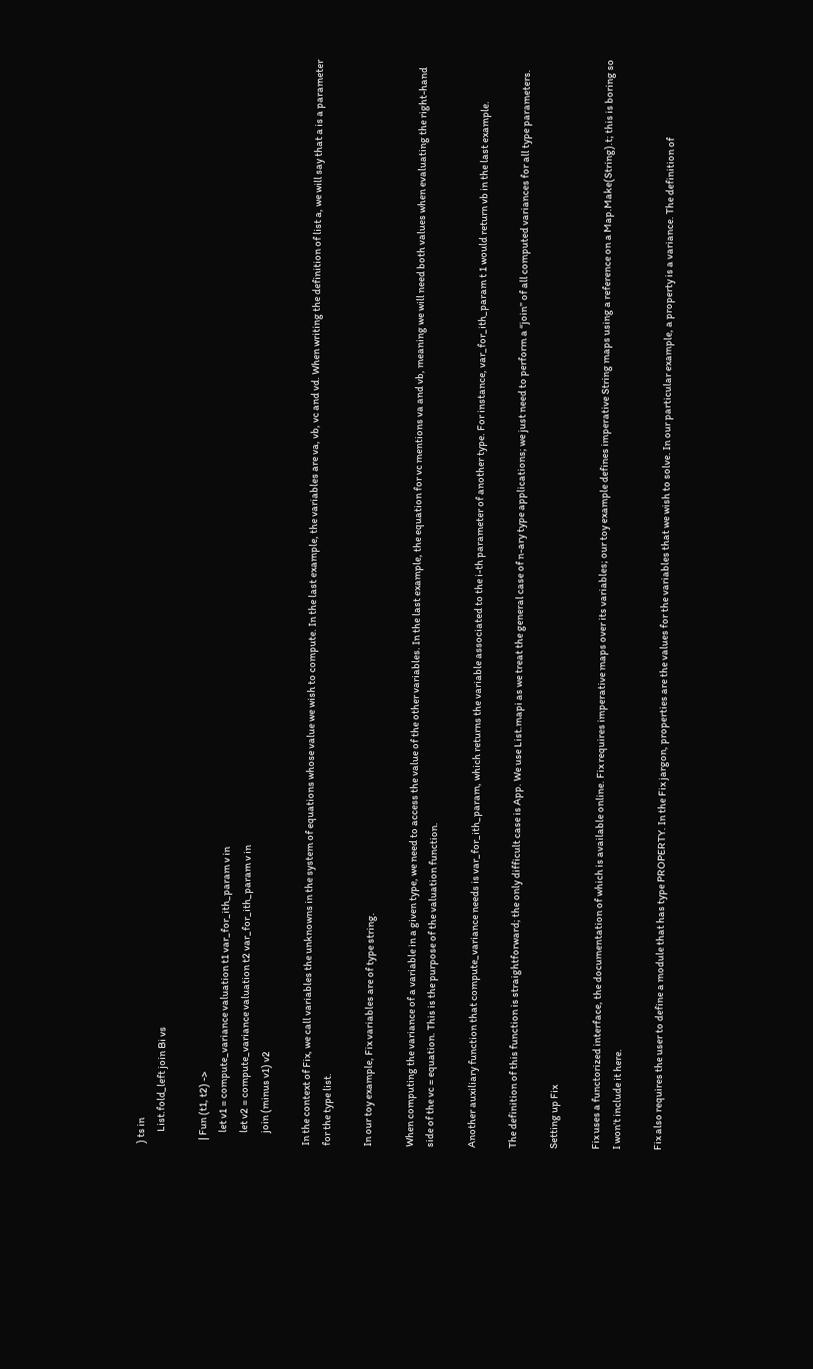) ts in
      List.fold_left join Bi vs

  | Fun (t1, t2) ->
      let v1 = compute_variance valuation t1 var_for_ith_param v in
      let v2 = compute_variance valuation t2 var_for_ith_param v in
      join (minus v1) v2

In the context of Fix, we call variables the unknowns in the system of equations whose value we wish to compute. In the last example, the variables are va, vb, vc and vd. When writing the definition of list a, we will say that a is a parameter for the type list.

In our toy example, Fix variables are of type string.

When computing the variance of a variable in a given type, we need to access the value of the other variables. In the last example, the equation for vc mentions va and vb, meaning we will need both values when evaluating the right-hand side of the vc = equation. This is the purpose of the valuation function.

Another auxiliary function that compute_variance needs is var_for_ith_param, which returns the variable associated to the i-th parameter of another type. For instance, var_for_ith_param t 1 would return vb in the last example.

The definition of this function is straightforward; the only difficult case is App. We use List.mapi as we treat the general case of n-ary type applications; we just need to perform a “join” of all computed variances for all type parameters.

Setting up Fix

Fix uses a functorized interface, the documentation of which is available online. Fix requires imperative maps over its variables; our toy example defines imperative String maps using a reference on a Map.Make(String).t; this is boring so I won’t include it here.

Fix also requires the user to define a module that has type PROPERTY. In the Fix jargon, properties are the values for the variables that we wish to solve. In our particular example, a property is a variance. The definition of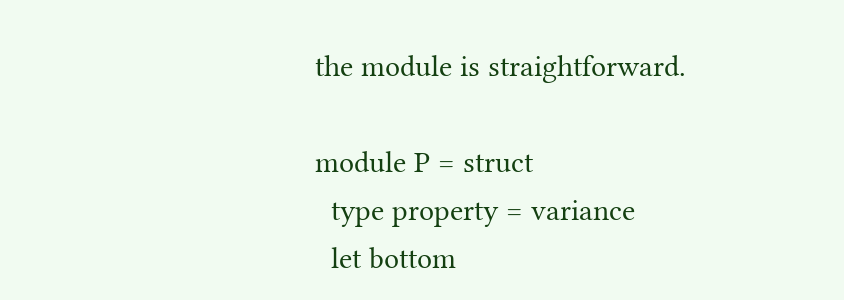the module is straightforward.

module P = struct
  type property = variance
  let bottom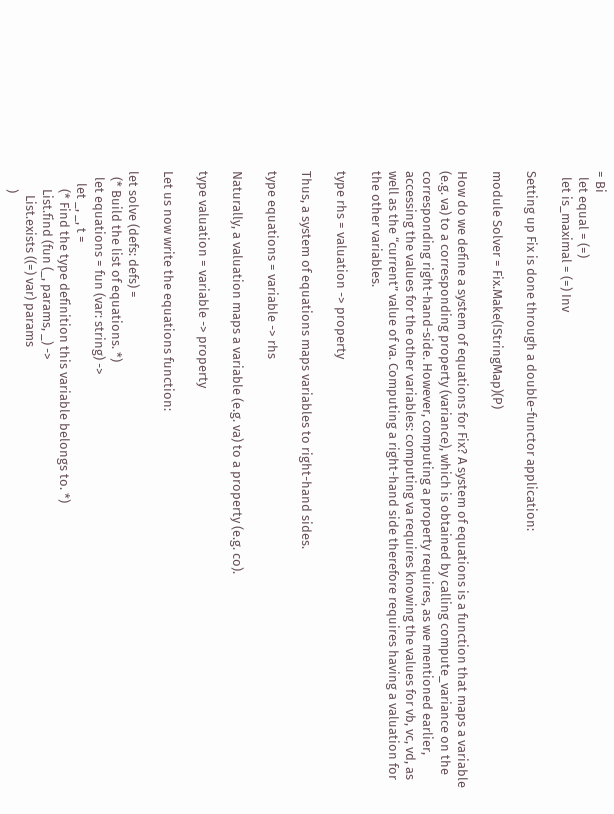= Bi
  let equal = (=)
  let is_maximal = (=) Inv

Setting up Fix is done through a double-functor application:

module Solver = Fix.Make(IStringMap)(P)

How do we define a system of equations for Fix? A system of equations is a function that maps a variable (e.g. va) to a corresponding property (variance), which is obtained by calling compute_variance on the corresponding right-hand-side. However, computing a property requires, as we mentioned earlier, accessing the values for the other variables: computing va requires knowing the values for vb, vc, vd, as well as the “current” value of va. Computing a right-hand side therefore requires having a valuation for the other variables.

type rhs = valuation -> property

Thus, a system of equations maps variables to right-hand sides.

type equations = variable -> rhs

Naturally, a valuation maps a variable (e.g. va) to a property (e.g. co).

type valuation = variable -> property

Let us now write the equations function:

let solve (defs: defs) =
  (* Build the list of equations. *)
  let equations = fun (var: string) ->
    let _, _, t =
      (* Find the type definition this variable belongs to. *)
      List.find (fun (_, params, _) ->
        List.exists ((=) var) params
      )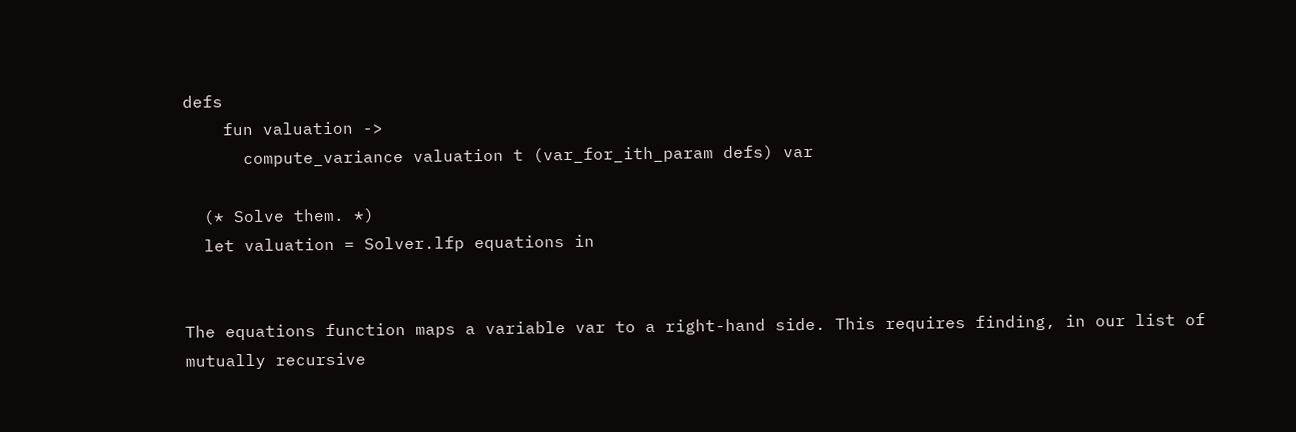defs
    fun valuation ->
      compute_variance valuation t (var_for_ith_param defs) var

  (* Solve them. *)
  let valuation = Solver.lfp equations in


The equations function maps a variable var to a right-hand side. This requires finding, in our list of mutually recursive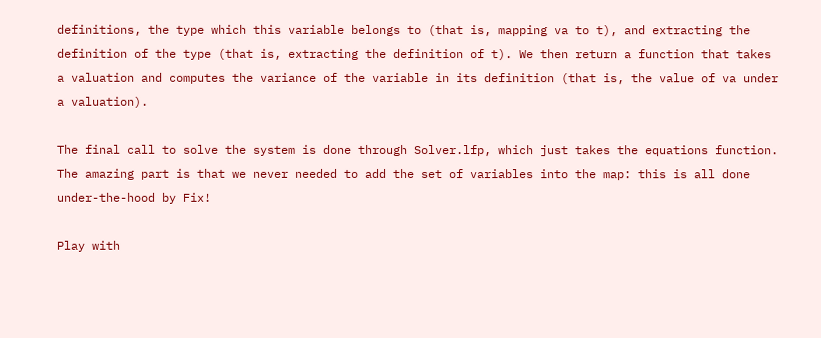definitions, the type which this variable belongs to (that is, mapping va to t), and extracting the definition of the type (that is, extracting the definition of t). We then return a function that takes a valuation and computes the variance of the variable in its definition (that is, the value of va under a valuation).

The final call to solve the system is done through Solver.lfp, which just takes the equations function. The amazing part is that we never needed to add the set of variables into the map: this is all done under-the-hood by Fix!

Play with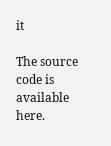it

The source code is available here.